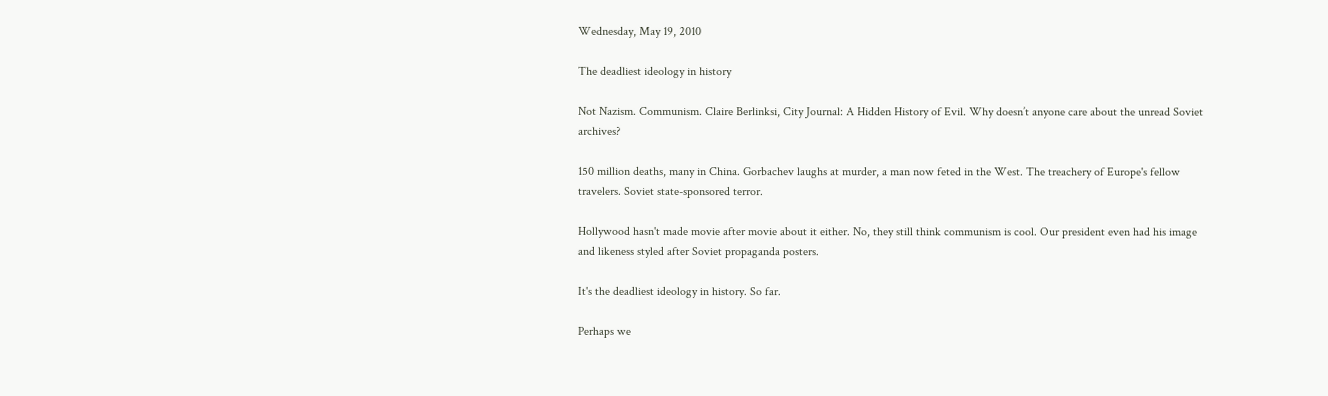Wednesday, May 19, 2010

The deadliest ideology in history

Not Nazism. Communism. Claire Berlinksi, City Journal: A Hidden History of Evil. Why doesn’t anyone care about the unread Soviet archives?

150 million deaths, many in China. Gorbachev laughs at murder, a man now feted in the West. The treachery of Europe's fellow travelers. Soviet state-sponsored terror.

Hollywood hasn't made movie after movie about it either. No, they still think communism is cool. Our president even had his image and likeness styled after Soviet propaganda posters.

It's the deadliest ideology in history. So far.

Perhaps we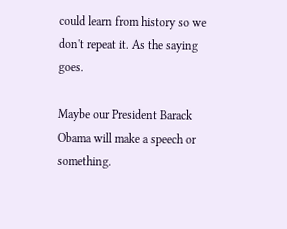could learn from history so we don't repeat it. As the saying goes.

Maybe our President Barack Obama will make a speech or something.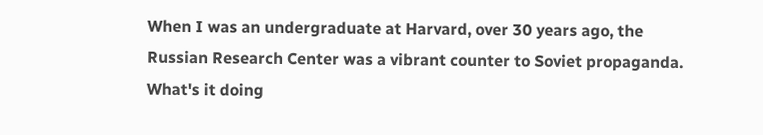When I was an undergraduate at Harvard, over 30 years ago, the Russian Research Center was a vibrant counter to Soviet propaganda. What's it doing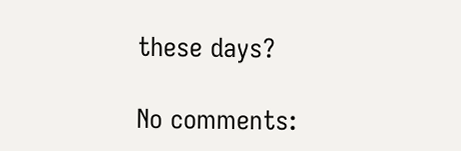these days?

No comments: